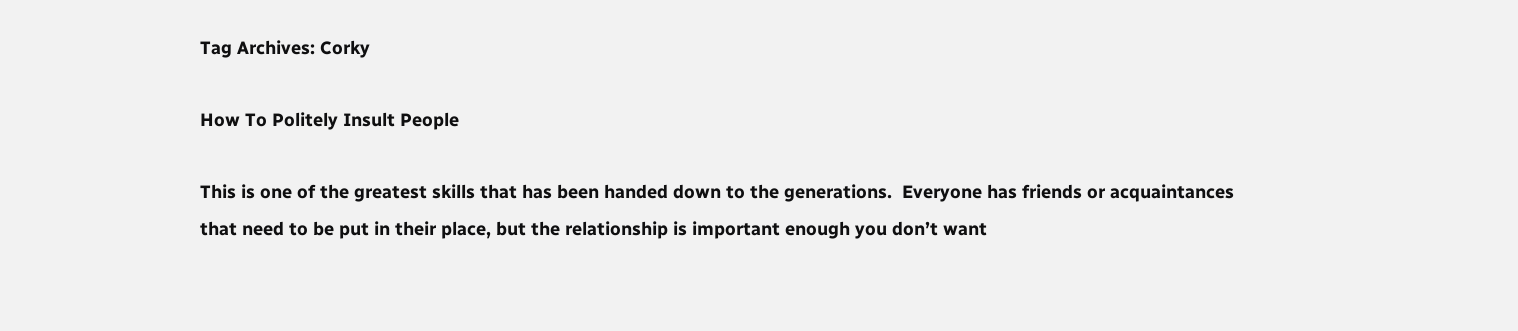Tag Archives: Corky

How To Politely Insult People

This is one of the greatest skills that has been handed down to the generations.  Everyone has friends or acquaintances that need to be put in their place, but the relationship is important enough you don’t want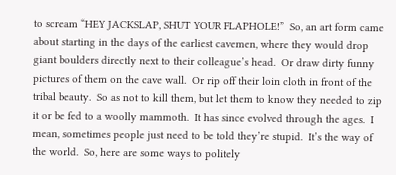to scream “HEY JACKSLAP, SHUT YOUR FLAPHOLE!”  So, an art form came about starting in the days of the earliest cavemen, where they would drop giant boulders directly next to their colleague’s head.  Or draw dirty funny pictures of them on the cave wall.  Or rip off their loin cloth in front of the tribal beauty.  So as not to kill them, but let them to know they needed to zip it or be fed to a woolly mammoth.  It has since evolved through the ages.  I mean, sometimes people just need to be told they’re stupid.  It’s the way of the world.  So, here are some ways to politely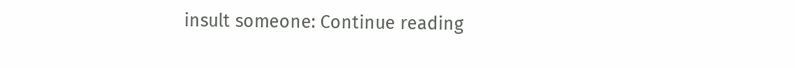insult someone: Continue reading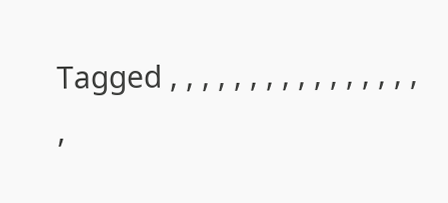Tagged , , , , , , , , , , , , , , , , ,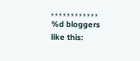, , , , , , , , , , , ,
%d bloggers like this: